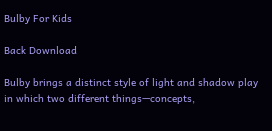Bulby For Kids

Back Download

Bulby brings a distinct style of light and shadow play in which two different things—concepts,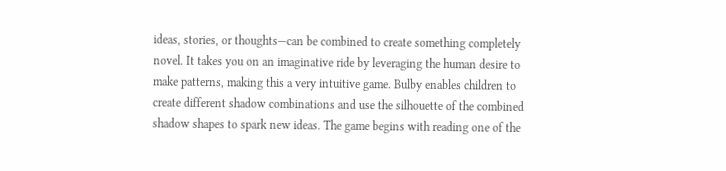ideas, stories, or thoughts—can be combined to create something completely novel. It takes you on an imaginative ride by leveraging the human desire to make patterns, making this a very intuitive game. Bulby enables children to create different shadow combinations and use the silhouette of the combined shadow shapes to spark new ideas. The game begins with reading one of the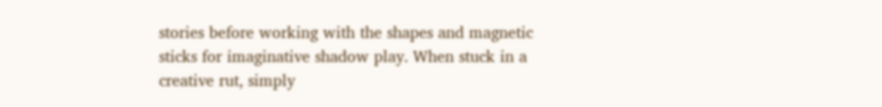stories before working with the shapes and magnetic sticks for imaginative shadow play. When stuck in a creative rut, simply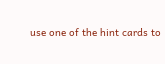use one of the hint cards to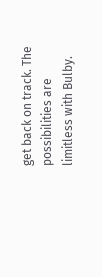get back on track. The possibilities are limitless with Bulby.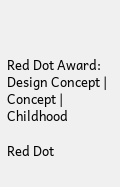Red Dot Award: Design Concept | Concept | Childhood

Red Dot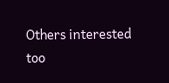Others interested too